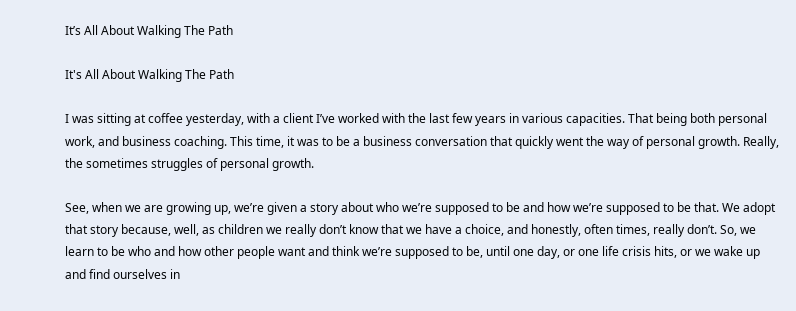It’s All About Walking The Path

It's All About Walking The Path

I was sitting at coffee yesterday, with a client I’ve worked with the last few years in various capacities. That being both personal work, and business coaching. This time, it was to be a business conversation that quickly went the way of personal growth. Really, the sometimes struggles of personal growth.

See, when we are growing up, we’re given a story about who we’re supposed to be and how we’re supposed to be that. We adopt that story because, well, as children we really don’t know that we have a choice, and honestly, often times, really don’t. So, we learn to be who and how other people want and think we’re supposed to be, until one day, or one life crisis hits, or we wake up and find ourselves in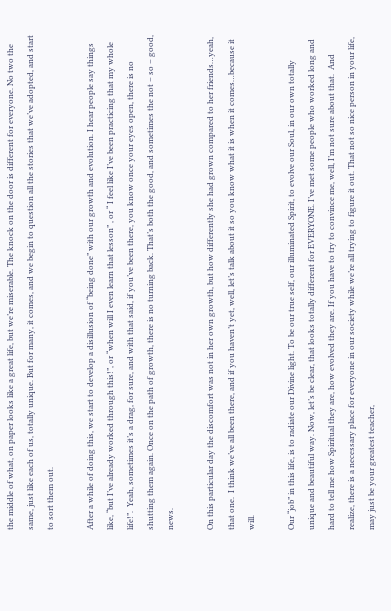the middle of what, on paper looks like a great life, but we’re miserable. The knock on the door is different for everyone. No two the same, just like each of us, totally unique. But for many, it comes, and we begin to question all the stories that we’ve adopted, and start to sort them out.

After a while of doing this, we start to develop a disillusion of “being done” with our growth and evolution. I hear people say things like, “but I’ve already worked through this!”, or “when will I even learn that lesson” , or “ I feel like I’ve been practicing that my whole life!”.  Yeah, sometimes it’s a drag, for sure, and with that said, if you’ve been there, you know once your eyes open, there is no shutting them again. Once on the path of growth, there is no turning back. That’s both the good, and sometimes the not – so – good, news.

On this particular day the discomfort was not in her own growth, but how differently she had grown compared to her friends…yeah, that one.  I think we’ve all been there, and if you haven’t yet, well, let’s talk about it so you know what it is when it comes…because it will.

Our “job” in this life, is to radiate our Divine light. To be our true self, our illuminated Spirit, to evolve our Soul, in our own totally unique and beautiful way. Now, let’s be clear, that looks totally different for EVERYONE. I’ve met some people who worked long and hard to tell me how Spiritual they are, how evolved they are. If you have to try to convince me, well, I’m not sure about that.  And realize, there is a necessary place for everyone in our society while we’re all trying to figure it out. That not so nice person in your life, may just be your greatest teacher,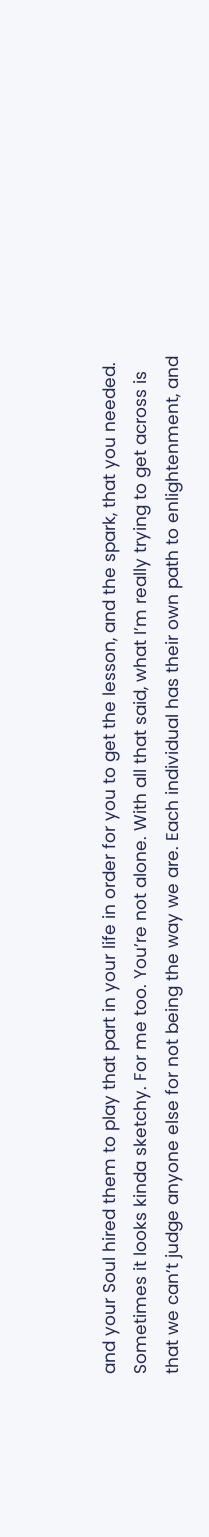and your Soul hired them to play that part in your life in order for you to get the lesson, and the spark, that you needed.  Sometimes it looks kinda sketchy. For me too. You’re not alone. With all that said, what I’m really trying to get across is that we can’t judge anyone else for not being the way we are. Each individual has their own path to enlightenment, and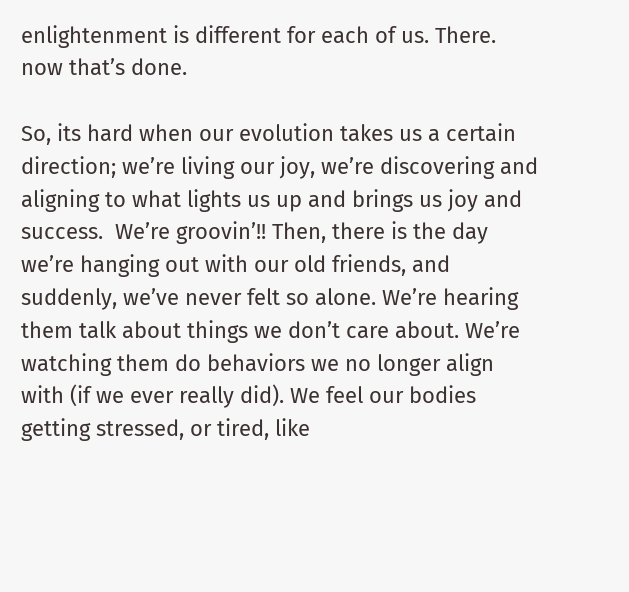enlightenment is different for each of us. There. now that’s done.

So, its hard when our evolution takes us a certain direction; we’re living our joy, we’re discovering and aligning to what lights us up and brings us joy and success.  We’re groovin’!! Then, there is the day we’re hanging out with our old friends, and suddenly, we’ve never felt so alone. We’re hearing them talk about things we don’t care about. We’re watching them do behaviors we no longer align with (if we ever really did). We feel our bodies getting stressed, or tired, like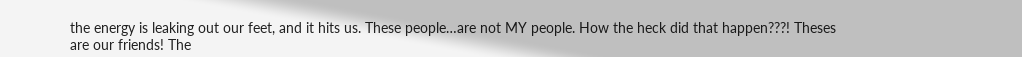the energy is leaking out our feet, and it hits us. These people…are not MY people. How the heck did that happen???! Theses are our friends! The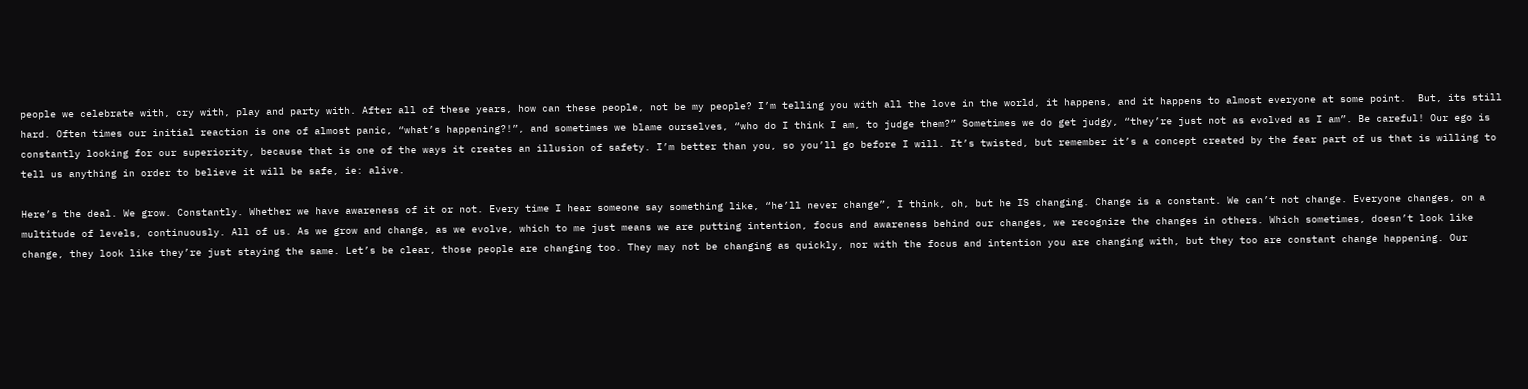people we celebrate with, cry with, play and party with. After all of these years, how can these people, not be my people? I’m telling you with all the love in the world, it happens, and it happens to almost everyone at some point.  But, its still hard. Often times our initial reaction is one of almost panic, “what’s happening?!”, and sometimes we blame ourselves, “who do I think I am, to judge them?” Sometimes we do get judgy, “they’re just not as evolved as I am”. Be careful! Our ego is constantly looking for our superiority, because that is one of the ways it creates an illusion of safety. I’m better than you, so you’ll go before I will. It’s twisted, but remember it’s a concept created by the fear part of us that is willing to tell us anything in order to believe it will be safe, ie: alive.

Here’s the deal. We grow. Constantly. Whether we have awareness of it or not. Every time I hear someone say something like, “he’ll never change”, I think, oh, but he IS changing. Change is a constant. We can’t not change. Everyone changes, on a multitude of levels, continuously. All of us. As we grow and change, as we evolve, which to me just means we are putting intention, focus and awareness behind our changes, we recognize the changes in others. Which sometimes, doesn’t look like change, they look like they’re just staying the same. Let’s be clear, those people are changing too. They may not be changing as quickly, nor with the focus and intention you are changing with, but they too are constant change happening. Our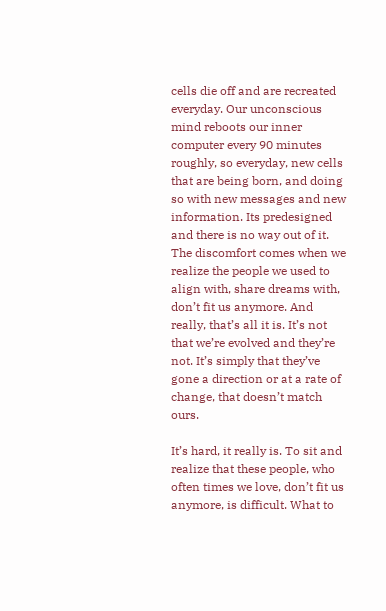cells die off and are recreated everyday. Our unconscious mind reboots our inner computer every 90 minutes roughly, so everyday, new cells that are being born, and doing so with new messages and new information. Its predesigned and there is no way out of it. The discomfort comes when we realize the people we used to align with, share dreams with, don’t fit us anymore. And really, that’s all it is. It’s not that we’re evolved and they’re not. It’s simply that they’ve gone a direction or at a rate of change, that doesn’t match ours.

It’s hard, it really is. To sit and realize that these people, who often times we love, don’t fit us anymore, is difficult. What to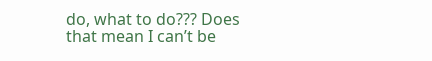do, what to do??? Does that mean I can’t be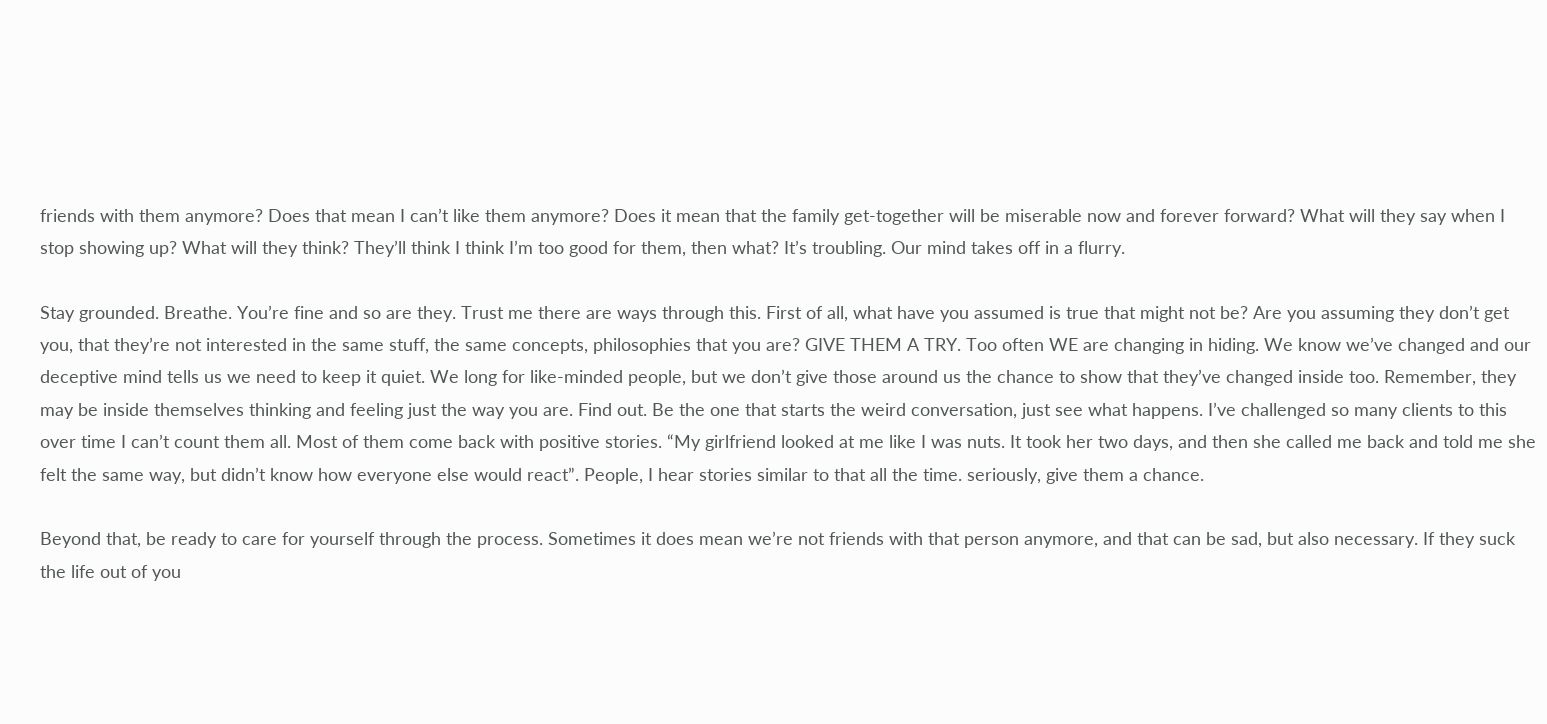friends with them anymore? Does that mean I can’t like them anymore? Does it mean that the family get-together will be miserable now and forever forward? What will they say when I stop showing up? What will they think? They’ll think I think I’m too good for them, then what? It’s troubling. Our mind takes off in a flurry.

Stay grounded. Breathe. You’re fine and so are they. Trust me there are ways through this. First of all, what have you assumed is true that might not be? Are you assuming they don’t get you, that they’re not interested in the same stuff, the same concepts, philosophies that you are? GIVE THEM A TRY. Too often WE are changing in hiding. We know we’ve changed and our deceptive mind tells us we need to keep it quiet. We long for like-minded people, but we don’t give those around us the chance to show that they’ve changed inside too. Remember, they may be inside themselves thinking and feeling just the way you are. Find out. Be the one that starts the weird conversation, just see what happens. I’ve challenged so many clients to this over time I can’t count them all. Most of them come back with positive stories. “My girlfriend looked at me like I was nuts. It took her two days, and then she called me back and told me she felt the same way, but didn’t know how everyone else would react”. People, I hear stories similar to that all the time. seriously, give them a chance.

Beyond that, be ready to care for yourself through the process. Sometimes it does mean we’re not friends with that person anymore, and that can be sad, but also necessary. If they suck the life out of you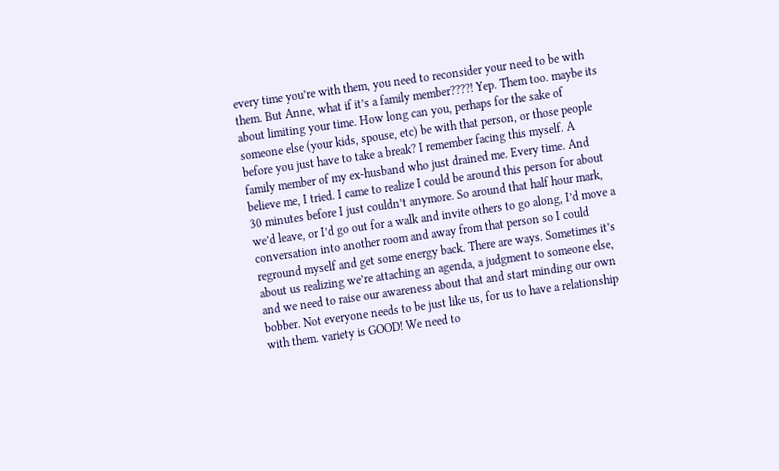every time you’re with them, you need to reconsider your need to be with them. But Anne, what if it’s a family member????! Yep. Them too. maybe its about limiting your time. How long can you, perhaps for the sake of someone else (your kids, spouse, etc) be with that person, or those people before you just have to take a break? I remember facing this myself. A family member of my ex-husband who just drained me. Every time. And believe me, I tried. I came to realize I could be around this person for about 30 minutes before I just couldn’t anymore. So around that half hour mark, we’d leave, or I’d go out for a walk and invite others to go along, I’d move a conversation into another room and away from that person so I could reground myself and get some energy back. There are ways. Sometimes it’s about us realizing we’re attaching an agenda, a judgment to someone else, and we need to raise our awareness about that and start minding our own bobber. Not everyone needs to be just like us, for us to have a relationship with them. variety is GOOD! We need to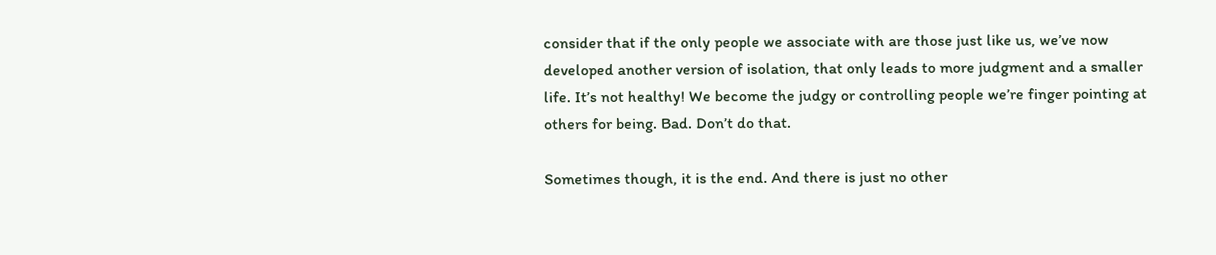consider that if the only people we associate with are those just like us, we’ve now developed another version of isolation, that only leads to more judgment and a smaller life. It’s not healthy! We become the judgy or controlling people we’re finger pointing at others for being. Bad. Don’t do that.

Sometimes though, it is the end. And there is just no other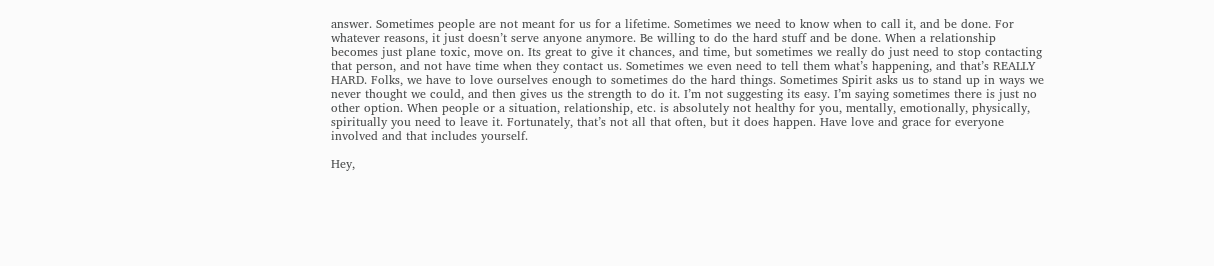answer. Sometimes people are not meant for us for a lifetime. Sometimes we need to know when to call it, and be done. For whatever reasons, it just doesn’t serve anyone anymore. Be willing to do the hard stuff and be done. When a relationship becomes just plane toxic, move on. Its great to give it chances, and time, but sometimes we really do just need to stop contacting that person, and not have time when they contact us. Sometimes we even need to tell them what’s happening, and that’s REALLY HARD. Folks, we have to love ourselves enough to sometimes do the hard things. Sometimes Spirit asks us to stand up in ways we never thought we could, and then gives us the strength to do it. I’m not suggesting its easy. I’m saying sometimes there is just no other option. When people or a situation, relationship, etc. is absolutely not healthy for you, mentally, emotionally, physically, spiritually you need to leave it. Fortunately, that’s not all that often, but it does happen. Have love and grace for everyone involved and that includes yourself.

Hey,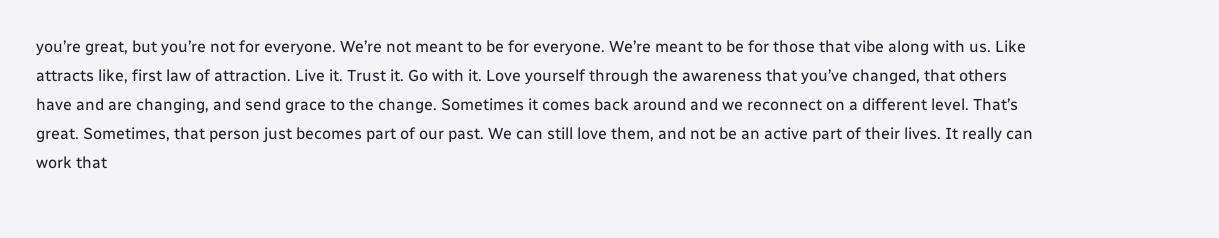you’re great, but you’re not for everyone. We’re not meant to be for everyone. We’re meant to be for those that vibe along with us. Like attracts like, first law of attraction. Live it. Trust it. Go with it. Love yourself through the awareness that you’ve changed, that others have and are changing, and send grace to the change. Sometimes it comes back around and we reconnect on a different level. That’s great. Sometimes, that person just becomes part of our past. We can still love them, and not be an active part of their lives. It really can work that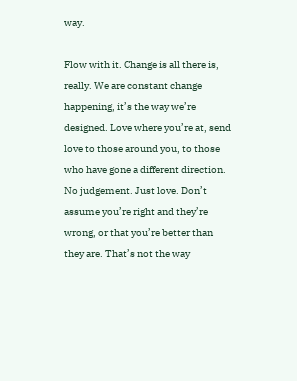way.

Flow with it. Change is all there is, really. We are constant change happening, it’s the way we’re designed. Love where you’re at, send love to those around you, to those who have gone a different direction. No judgement. Just love. Don’t assume you’re right and they’re wrong, or that you’re better than they are. That’s not the way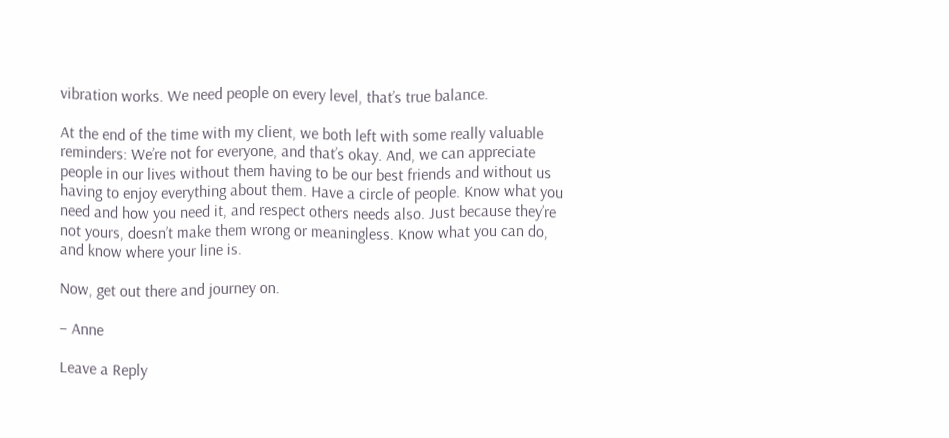vibration works. We need people on every level, that’s true balance.

At the end of the time with my client, we both left with some really valuable reminders: We’re not for everyone, and that’s okay. And, we can appreciate people in our lives without them having to be our best friends and without us having to enjoy everything about them. Have a circle of people. Know what you need and how you need it, and respect others needs also. Just because they’re not yours, doesn’t make them wrong or meaningless. Know what you can do, and know where your line is.

Now, get out there and journey on.

– Anne

Leave a Reply